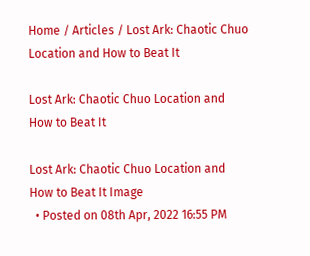Home / Articles / Lost Ark: Chaotic Chuo Location and How to Beat It

Lost Ark: Chaotic Chuo Location and How to Beat It

Lost Ark: Chaotic Chuo Location and How to Beat It Image
  • Posted on 08th Apr, 2022 16:55 PM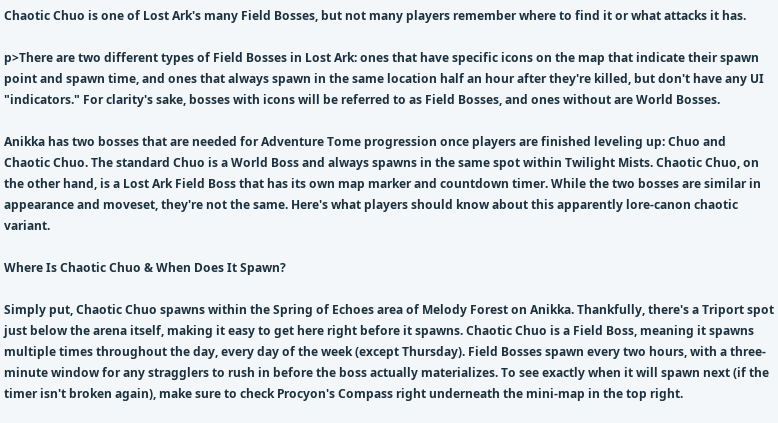Chaotic Chuo is one of Lost Ark's many Field Bosses, but not many players remember where to find it or what attacks it has.

p>There are two different types of Field Bosses in Lost Ark: ones that have specific icons on the map that indicate their spawn point and spawn time, and ones that always spawn in the same location half an hour after they're killed, but don't have any UI "indicators." For clarity's sake, bosses with icons will be referred to as Field Bosses, and ones without are World Bosses.

Anikka has two bosses that are needed for Adventure Tome progression once players are finished leveling up: Chuo and Chaotic Chuo. The standard Chuo is a World Boss and always spawns in the same spot within Twilight Mists. Chaotic Chuo, on the other hand, is a Lost Ark Field Boss that has its own map marker and countdown timer. While the two bosses are similar in appearance and moveset, they're not the same. Here's what players should know about this apparently lore-canon chaotic variant.

Where Is Chaotic Chuo & When Does It Spawn?

Simply put, Chaotic Chuo spawns within the Spring of Echoes area of Melody Forest on Anikka. Thankfully, there's a Triport spot just below the arena itself, making it easy to get here right before it spawns. Chaotic Chuo is a Field Boss, meaning it spawns multiple times throughout the day, every day of the week (except Thursday). Field Bosses spawn every two hours, with a three-minute window for any stragglers to rush in before the boss actually materializes. To see exactly when it will spawn next (if the timer isn't broken again), make sure to check Procyon's Compass right underneath the mini-map in the top right.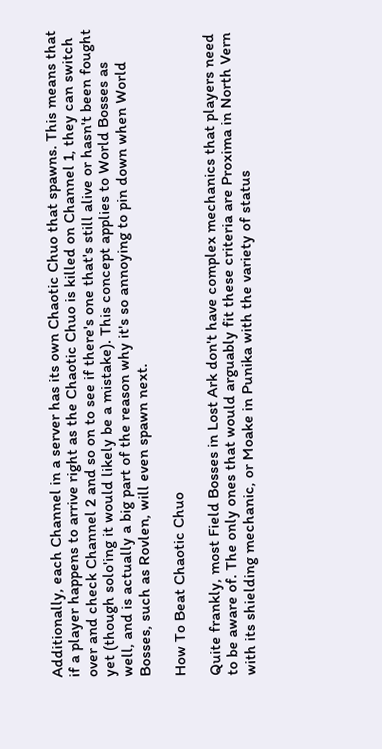Additionally, each Channel in a server has its own Chaotic Chuo that spawns. This means that if a player happens to arrive right as the Chaotic Chuo is killed on Channel 1, they can switch over and check Channel 2 and so on to see if there's one that's still alive or hasn't been fought yet (though solo'ing it would likely be a mistake). This concept applies to World Bosses as well, and is actually a big part of the reason why it's so annoying to pin down when World Bosses, such as Rovlen, will even spawn next.

How To Beat Chaotic Chuo

Quite frankly, most Field Bosses in Lost Ark don't have complex mechanics that players need to be aware of. The only ones that would arguably fit these criteria are Proxima in North Vern with its shielding mechanic, or Moake in Punika with the variety of status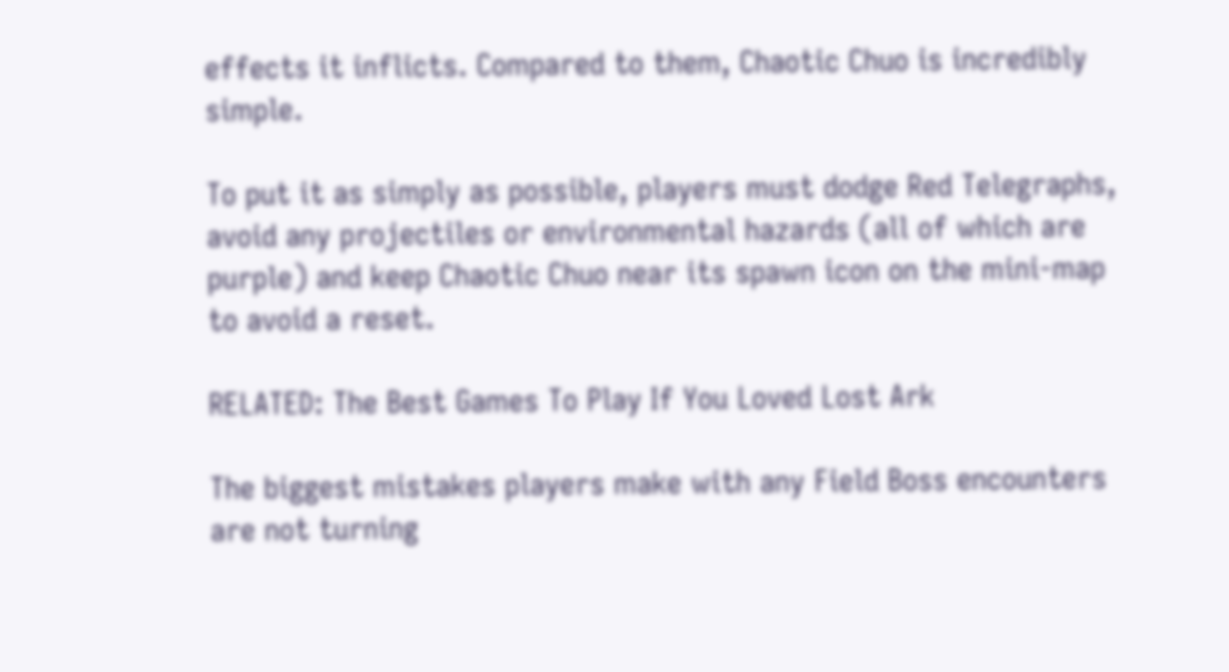effects it inflicts. Compared to them, Chaotic Chuo is incredibly simple.

To put it as simply as possible, players must dodge Red Telegraphs, avoid any projectiles or environmental hazards (all of which are purple) and keep Chaotic Chuo near its spawn icon on the mini-map to avoid a reset.

RELATED: The Best Games To Play If You Loved Lost Ark

The biggest mistakes players make with any Field Boss encounters are not turning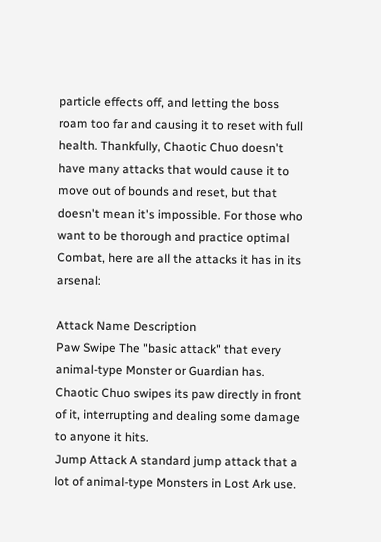particle effects off, and letting the boss roam too far and causing it to reset with full health. Thankfully, Chaotic Chuo doesn't have many attacks that would cause it to move out of bounds and reset, but that doesn't mean it's impossible. For those who want to be thorough and practice optimal Combat, here are all the attacks it has in its arsenal:

Attack Name Description
Paw Swipe The "basic attack" that every animal-type Monster or Guardian has. Chaotic Chuo swipes its paw directly in front of it, interrupting and dealing some damage to anyone it hits.
Jump Attack A standard jump attack that a lot of animal-type Monsters in Lost Ark use.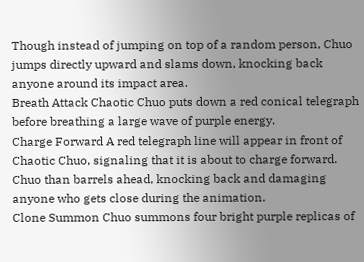Though instead of jumping on top of a random person, Chuo jumps directly upward and slams down, knocking back anyone around its impact area.
Breath Attack Chaotic Chuo puts down a red conical telegraph before breathing a large wave of purple energy.
Charge Forward A red telegraph line will appear in front of Chaotic Chuo, signaling that it is about to charge forward. Chuo than barrels ahead, knocking back and damaging anyone who gets close during the animation.
Clone Summon Chuo summons four bright purple replicas of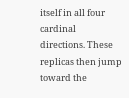itself in all four cardinal directions. These replicas then jump toward the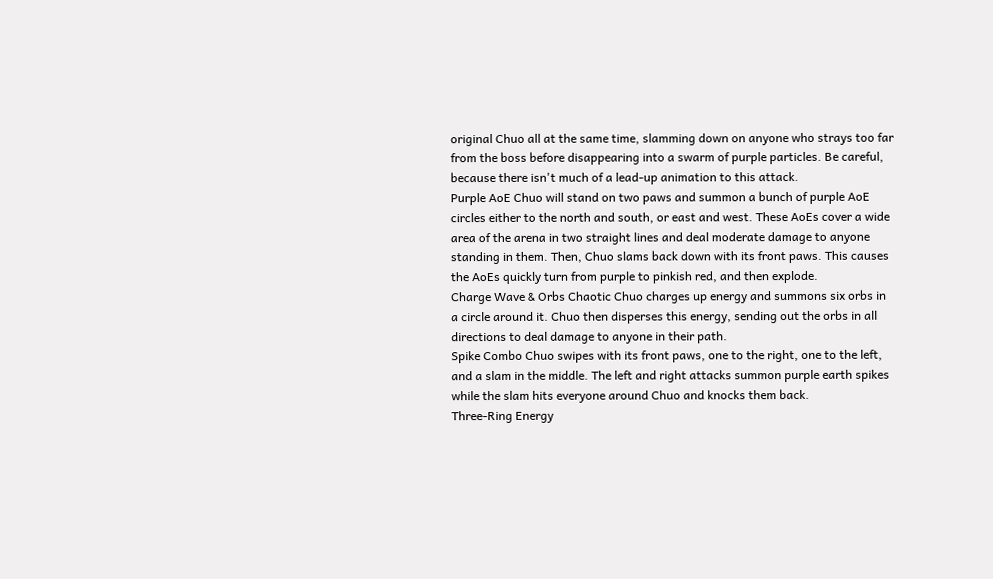original Chuo all at the same time, slamming down on anyone who strays too far from the boss before disappearing into a swarm of purple particles. Be careful, because there isn't much of a lead-up animation to this attack.
Purple AoE Chuo will stand on two paws and summon a bunch of purple AoE circles either to the north and south, or east and west. These AoEs cover a wide area of the arena in two straight lines and deal moderate damage to anyone standing in them. Then, Chuo slams back down with its front paws. This causes the AoEs quickly turn from purple to pinkish red, and then explode.
Charge Wave & Orbs Chaotic Chuo charges up energy and summons six orbs in a circle around it. Chuo then disperses this energy, sending out the orbs in all directions to deal damage to anyone in their path.
Spike Combo Chuo swipes with its front paws, one to the right, one to the left, and a slam in the middle. The left and right attacks summon purple earth spikes while the slam hits everyone around Chuo and knocks them back.
Three-Ring Energy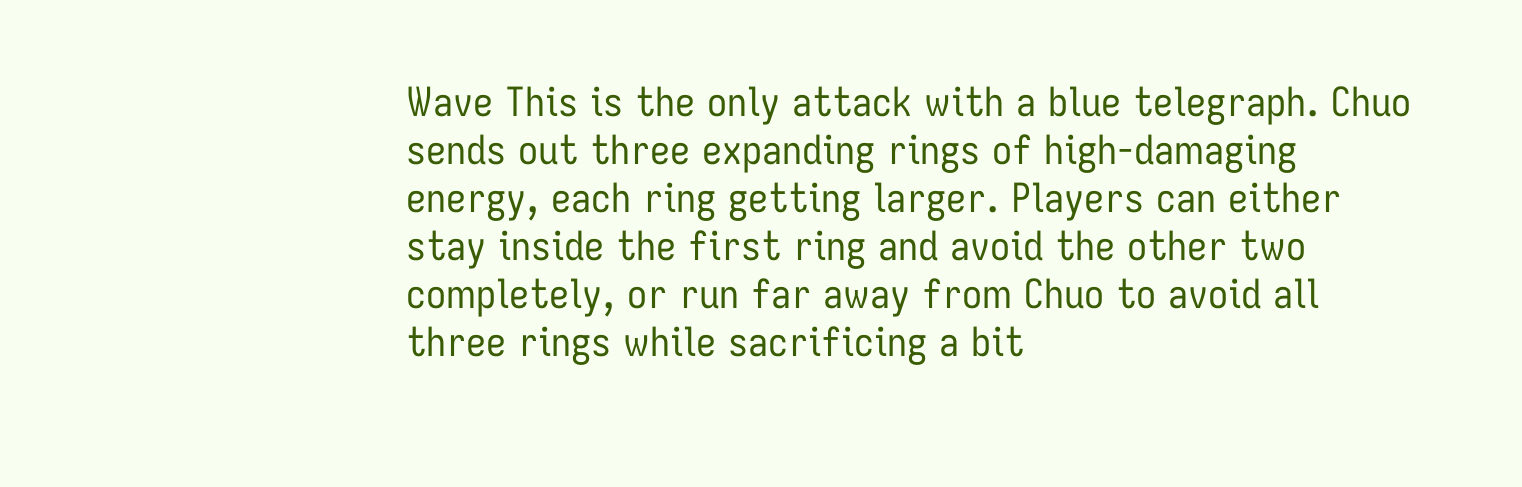Wave This is the only attack with a blue telegraph. Chuo sends out three expanding rings of high-damaging energy, each ring getting larger. Players can either stay inside the first ring and avoid the other two completely, or run far away from Chuo to avoid all three rings while sacrificing a bit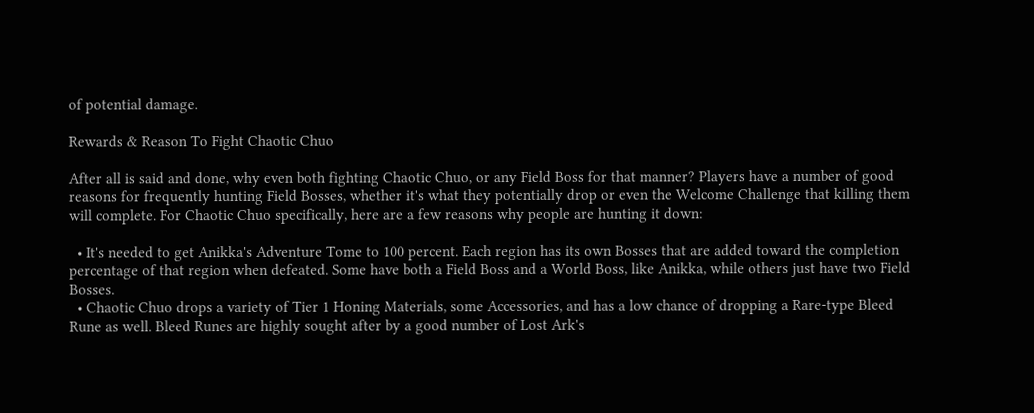of potential damage.

Rewards & Reason To Fight Chaotic Chuo

After all is said and done, why even both fighting Chaotic Chuo, or any Field Boss for that manner? Players have a number of good reasons for frequently hunting Field Bosses, whether it's what they potentially drop or even the Welcome Challenge that killing them will complete. For Chaotic Chuo specifically, here are a few reasons why people are hunting it down:

  • It's needed to get Anikka's Adventure Tome to 100 percent. Each region has its own Bosses that are added toward the completion percentage of that region when defeated. Some have both a Field Boss and a World Boss, like Anikka, while others just have two Field Bosses.
  • Chaotic Chuo drops a variety of Tier 1 Honing Materials, some Accessories, and has a low chance of dropping a Rare-type Bleed Rune as well. Bleed Runes are highly sought after by a good number of Lost Ark's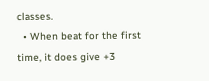classes.
  • When beat for the first time, it does give +3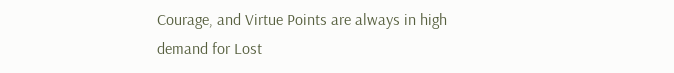Courage, and Virtue Points are always in high demand for Lost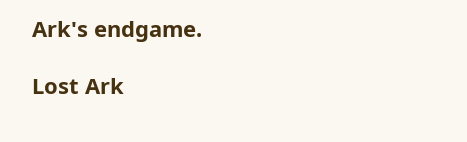Ark's endgame.

Lost Ark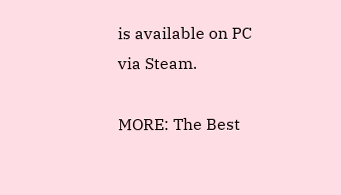is available on PC via Steam.

MORE: The Best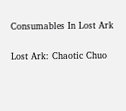Consumables In Lost Ark

Lost Ark: Chaotic Chuo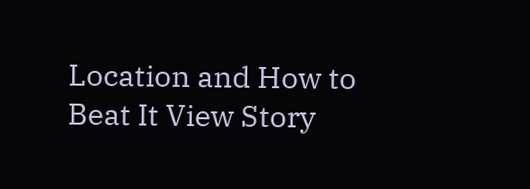Location and How to Beat It View Story